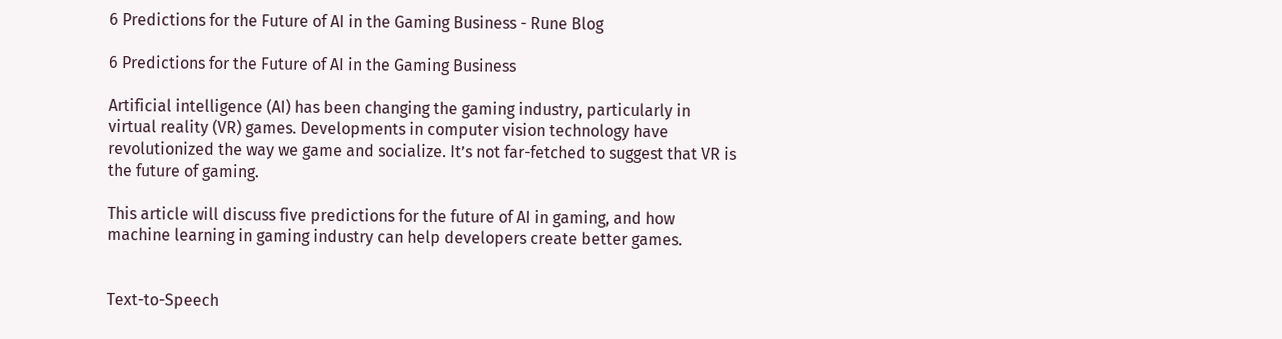6 Predictions for the Future of AI in the Gaming Business - Rune Blog

6 Predictions for the Future of AI in the Gaming Business

Artificial intelligence (AI) has been changing the gaming industry, particularly in virtual reality (VR) games. Developments in computer vision technology have revolutionized the way we game and socialize. It’s not far-fetched to suggest that VR is the future of gaming.

This article will discuss five predictions for the future of AI in gaming, and how machine learning in gaming industry can help developers create better games.


Text-to-Speech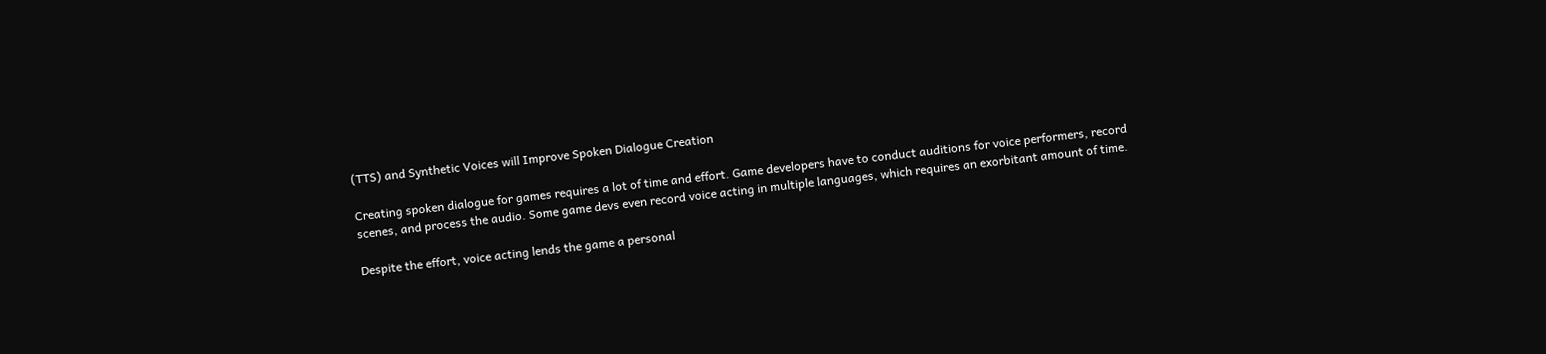(TTS) and Synthetic Voices will Improve Spoken Dialogue Creation

Creating spoken dialogue for games requires a lot of time and effort. Game developers have to conduct auditions for voice performers, record scenes, and process the audio. Some game devs even record voice acting in multiple languages, which requires an exorbitant amount of time.

Despite the effort, voice acting lends the game a personal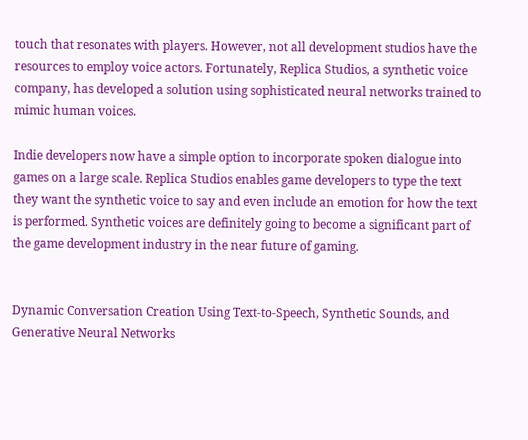touch that resonates with players. However, not all development studios have the resources to employ voice actors. Fortunately, Replica Studios, a synthetic voice company, has developed a solution using sophisticated neural networks trained to mimic human voices.

Indie developers now have a simple option to incorporate spoken dialogue into games on a large scale. Replica Studios enables game developers to type the text they want the synthetic voice to say and even include an emotion for how the text is performed. Synthetic voices are definitely going to become a significant part of the game development industry in the near future of gaming.


Dynamic Conversation Creation Using Text-to-Speech, Synthetic Sounds, and Generative Neural Networks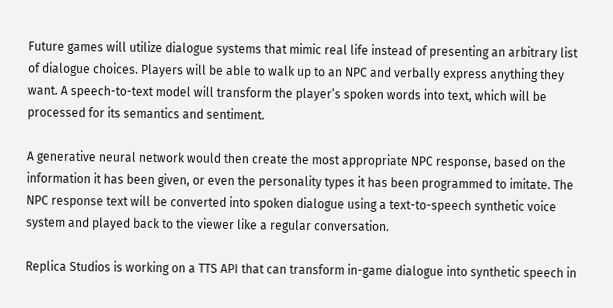Future games will utilize dialogue systems that mimic real life instead of presenting an arbitrary list of dialogue choices. Players will be able to walk up to an NPC and verbally express anything they want. A speech-to-text model will transform the player’s spoken words into text, which will be processed for its semantics and sentiment.

A generative neural network would then create the most appropriate NPC response, based on the information it has been given, or even the personality types it has been programmed to imitate. The NPC response text will be converted into spoken dialogue using a text-to-speech synthetic voice system and played back to the viewer like a regular conversation.

Replica Studios is working on a TTS API that can transform in-game dialogue into synthetic speech in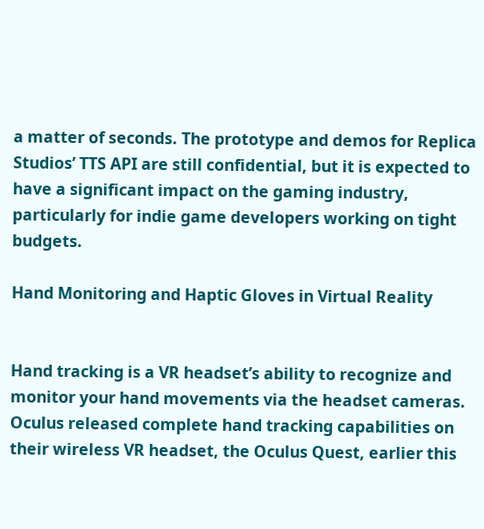a matter of seconds. The prototype and demos for Replica Studios’ TTS API are still confidential, but it is expected to have a significant impact on the gaming industry, particularly for indie game developers working on tight budgets.

Hand Monitoring and Haptic Gloves in Virtual Reality


Hand tracking is a VR headset’s ability to recognize and monitor your hand movements via the headset cameras. Oculus released complete hand tracking capabilities on their wireless VR headset, the Oculus Quest, earlier this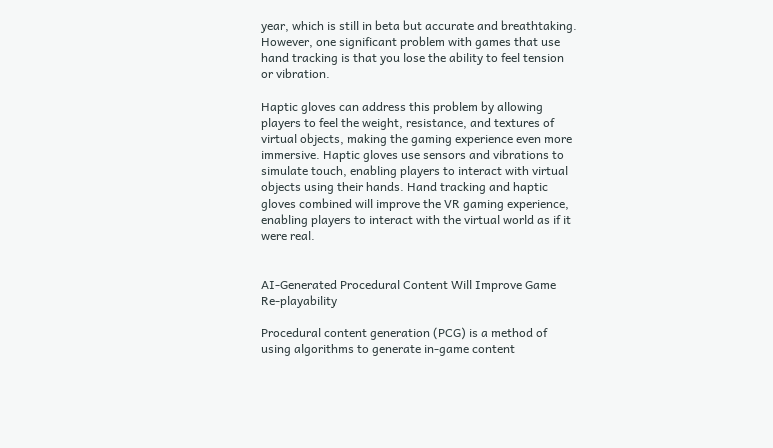year, which is still in beta but accurate and breathtaking. However, one significant problem with games that use hand tracking is that you lose the ability to feel tension or vibration.

Haptic gloves can address this problem by allowing players to feel the weight, resistance, and textures of virtual objects, making the gaming experience even more immersive. Haptic gloves use sensors and vibrations to simulate touch, enabling players to interact with virtual objects using their hands. Hand tracking and haptic gloves combined will improve the VR gaming experience, enabling players to interact with the virtual world as if it were real.


AI-Generated Procedural Content Will Improve Game Re-playability

Procedural content generation (PCG) is a method of using algorithms to generate in-game content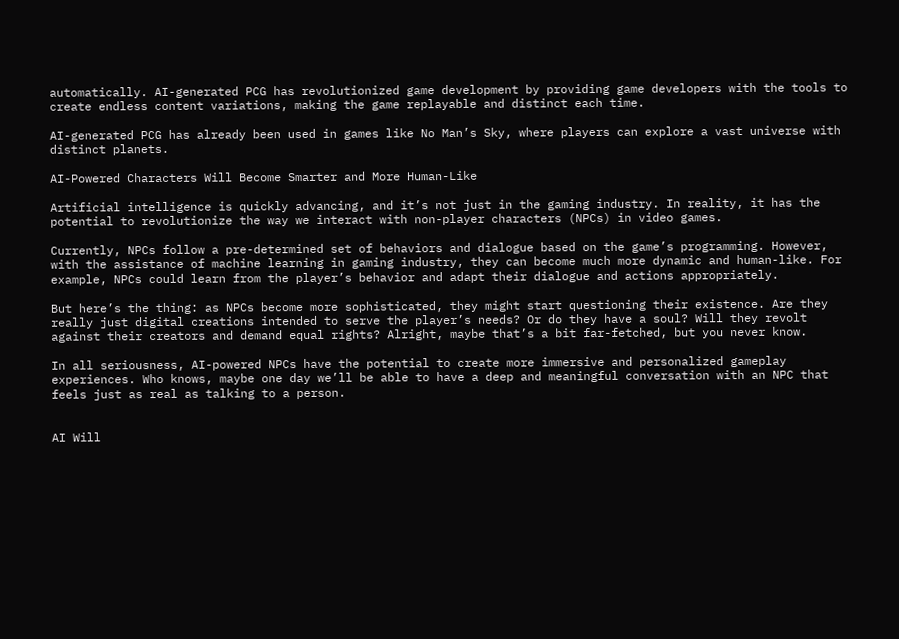automatically. AI-generated PCG has revolutionized game development by providing game developers with the tools to create endless content variations, making the game replayable and distinct each time.

AI-generated PCG has already been used in games like No Man’s Sky, where players can explore a vast universe with distinct planets.

AI-Powered Characters Will Become Smarter and More Human-Like

Artificial intelligence is quickly advancing, and it’s not just in the gaming industry. In reality, it has the potential to revolutionize the way we interact with non-player characters (NPCs) in video games.

Currently, NPCs follow a pre-determined set of behaviors and dialogue based on the game’s programming. However, with the assistance of machine learning in gaming industry, they can become much more dynamic and human-like. For example, NPCs could learn from the player’s behavior and adapt their dialogue and actions appropriately.

But here’s the thing: as NPCs become more sophisticated, they might start questioning their existence. Are they really just digital creations intended to serve the player’s needs? Or do they have a soul? Will they revolt against their creators and demand equal rights? Alright, maybe that’s a bit far-fetched, but you never know.

In all seriousness, AI-powered NPCs have the potential to create more immersive and personalized gameplay experiences. Who knows, maybe one day we’ll be able to have a deep and meaningful conversation with an NPC that feels just as real as talking to a person.


AI Will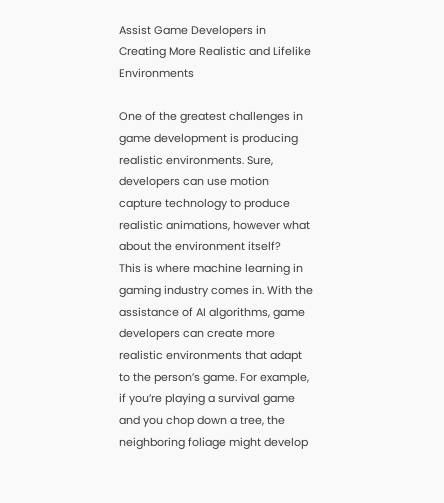Assist Game Developers in Creating More Realistic and Lifelike Environments

One of the greatest challenges in game development is producing realistic environments. Sure, developers can use motion capture technology to produce realistic animations, however what about the environment itself?
This is where machine learning in gaming industry comes in. With the assistance of AI algorithms, game developers can create more realistic environments that adapt to the person’s game. For example, if you’re playing a survival game and you chop down a tree, the neighboring foliage might develop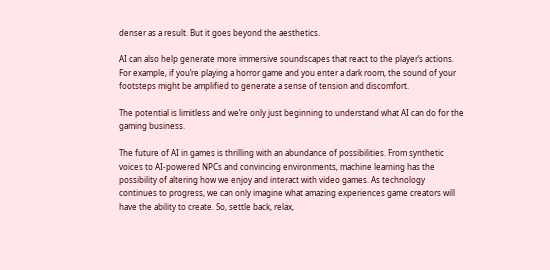denser as a result. But it goes beyond the aesthetics.

AI can also help generate more immersive soundscapes that react to the player’s actions. For example, if you’re playing a horror game and you enter a dark room, the sound of your footsteps might be amplified to generate a sense of tension and discomfort.

The potential is limitless and we’re only just beginning to understand what AI can do for the gaming business.

The future of AI in games is thrilling with an abundance of possibilities. From synthetic voices to AI-powered NPCs and convincing environments, machine learning has the possibility of altering how we enjoy and interact with video games. As technology continues to progress, we can only imagine what amazing experiences game creators will have the ability to create. So, settle back, relax,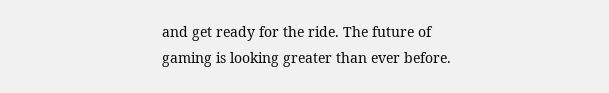and get ready for the ride. The future of gaming is looking greater than ever before.